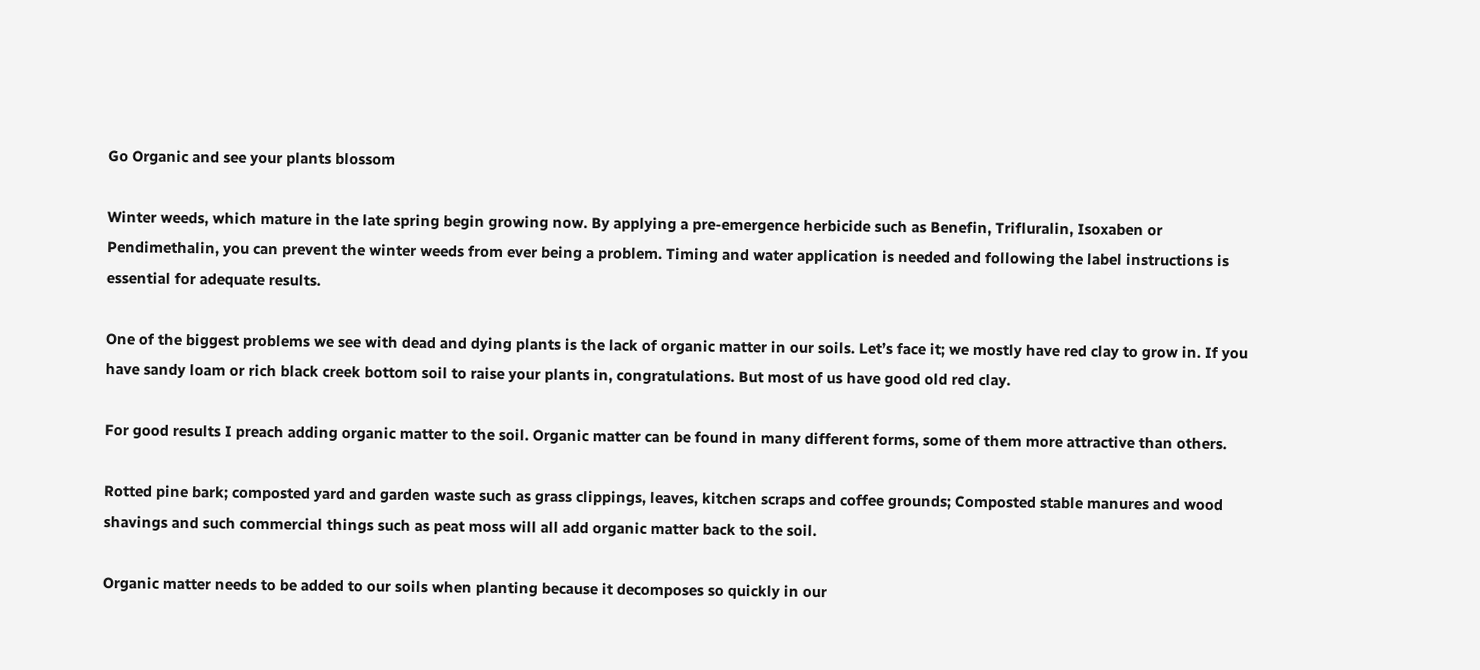Go Organic and see your plants blossom

Winter weeds, which mature in the late spring begin growing now. By applying a pre-emergence herbicide such as Benefin, Trifluralin, Isoxaben or Pendimethalin, you can prevent the winter weeds from ever being a problem. Timing and water application is needed and following the label instructions is essential for adequate results.

One of the biggest problems we see with dead and dying plants is the lack of organic matter in our soils. Let’s face it; we mostly have red clay to grow in. If you have sandy loam or rich black creek bottom soil to raise your plants in, congratulations. But most of us have good old red clay.

For good results I preach adding organic matter to the soil. Organic matter can be found in many different forms, some of them more attractive than others.

Rotted pine bark; composted yard and garden waste such as grass clippings, leaves, kitchen scraps and coffee grounds; Composted stable manures and wood shavings and such commercial things such as peat moss will all add organic matter back to the soil.

Organic matter needs to be added to our soils when planting because it decomposes so quickly in our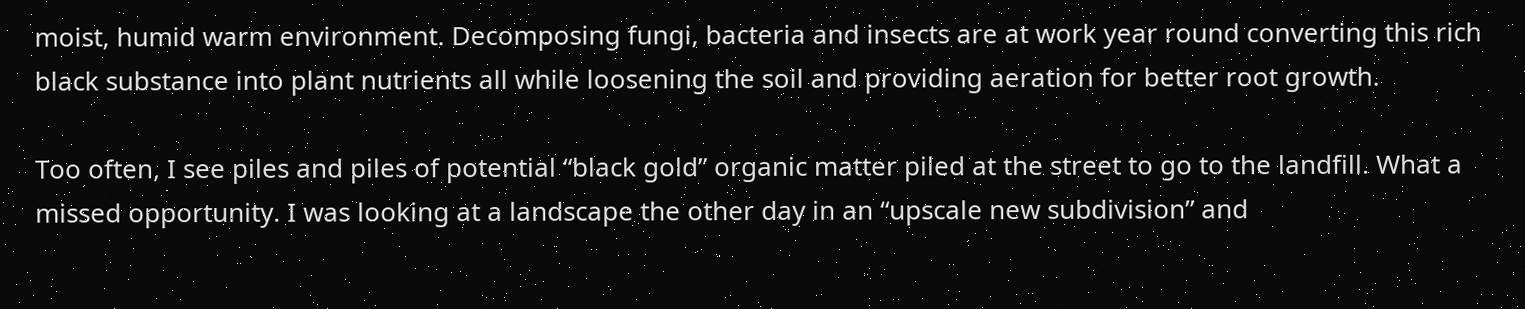moist, humid warm environment. Decomposing fungi, bacteria and insects are at work year round converting this rich black substance into plant nutrients all while loosening the soil and providing aeration for better root growth.

Too often, I see piles and piles of potential “black gold” organic matter piled at the street to go to the landfill. What a missed opportunity. I was looking at a landscape the other day in an “upscale new subdivision” and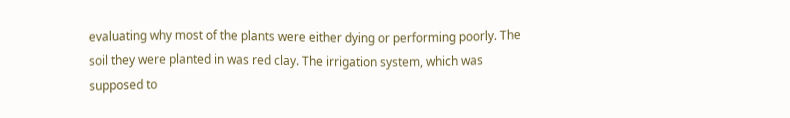evaluating why most of the plants were either dying or performing poorly. The soil they were planted in was red clay. The irrigation system, which was supposed to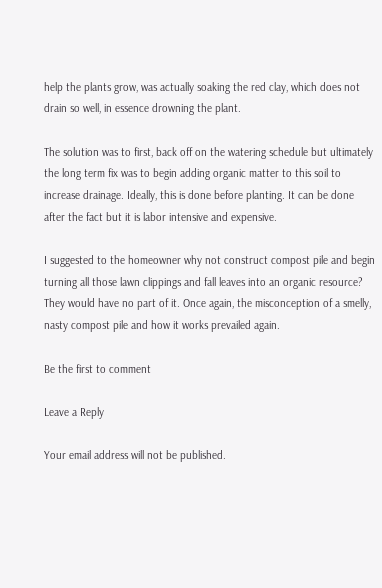help the plants grow, was actually soaking the red clay, which does not drain so well, in essence drowning the plant.

The solution was to first, back off on the watering schedule but ultimately the long term fix was to begin adding organic matter to this soil to increase drainage. Ideally, this is done before planting. It can be done after the fact but it is labor intensive and expensive.

I suggested to the homeowner why not construct compost pile and begin turning all those lawn clippings and fall leaves into an organic resource? They would have no part of it. Once again, the misconception of a smelly, nasty compost pile and how it works prevailed again.

Be the first to comment

Leave a Reply

Your email address will not be published.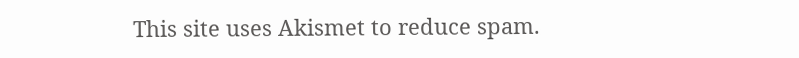This site uses Akismet to reduce spam.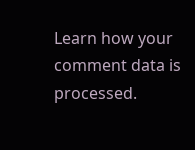Learn how your comment data is processed.